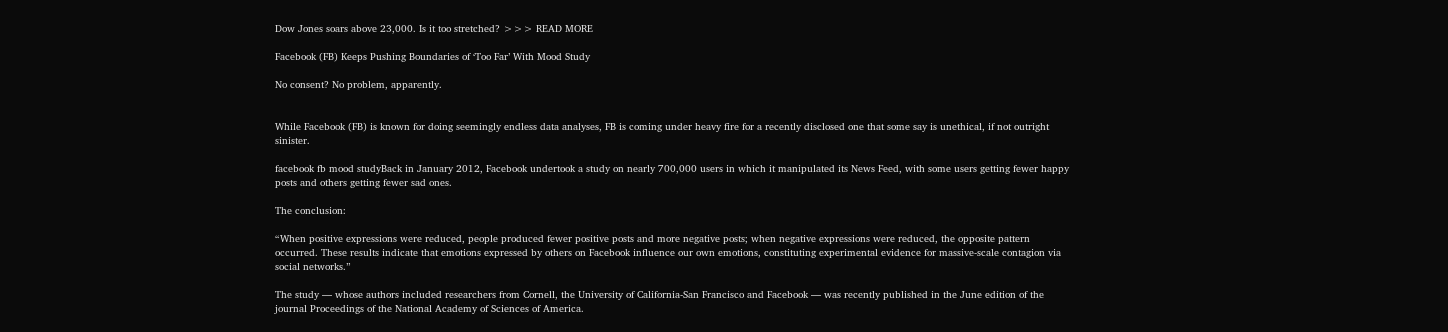Dow Jones soars above 23,000. Is it too stretched? >>> READ MORE

Facebook (FB) Keeps Pushing Boundaries of ‘Too Far’ With Mood Study

No consent? No problem, apparently.


While Facebook (FB) is known for doing seemingly endless data analyses, FB is coming under heavy fire for a recently disclosed one that some say is unethical, if not outright sinister.

facebook fb mood studyBack in January 2012, Facebook undertook a study on nearly 700,000 users in which it manipulated its News Feed, with some users getting fewer happy posts and others getting fewer sad ones.

The conclusion:

“When positive expressions were reduced, people produced fewer positive posts and more negative posts; when negative expressions were reduced, the opposite pattern occurred. These results indicate that emotions expressed by others on Facebook influence our own emotions, constituting experimental evidence for massive-scale contagion via social networks.”

The study — whose authors included researchers from Cornell, the University of California-San Francisco and Facebook — was recently published in the June edition of the journal Proceedings of the National Academy of Sciences of America.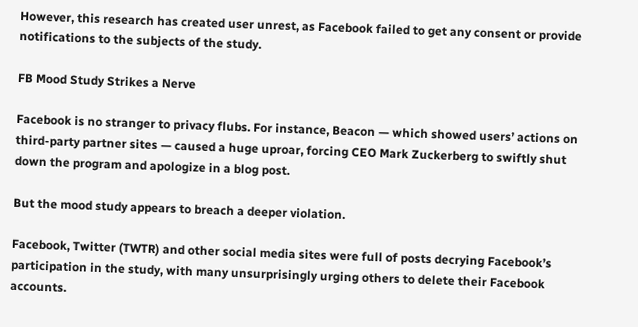However, this research has created user unrest, as Facebook failed to get any consent or provide notifications to the subjects of the study.

FB Mood Study Strikes a Nerve

Facebook is no stranger to privacy flubs. For instance, Beacon — which showed users’ actions on third-party partner sites — caused a huge uproar, forcing CEO Mark Zuckerberg to swiftly shut down the program and apologize in a blog post.

But the mood study appears to breach a deeper violation.

Facebook, Twitter (TWTR) and other social media sites were full of posts decrying Facebook’s participation in the study, with many unsurprisingly urging others to delete their Facebook accounts.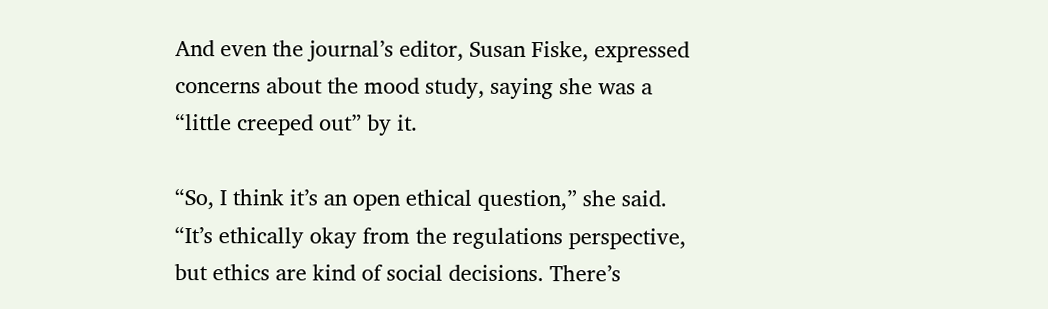And even the journal’s editor, Susan Fiske, expressed concerns about the mood study, saying she was a “little creeped out” by it.

“So, I think it’s an open ethical question,” she said. “It’s ethically okay from the regulations perspective, but ethics are kind of social decisions. There’s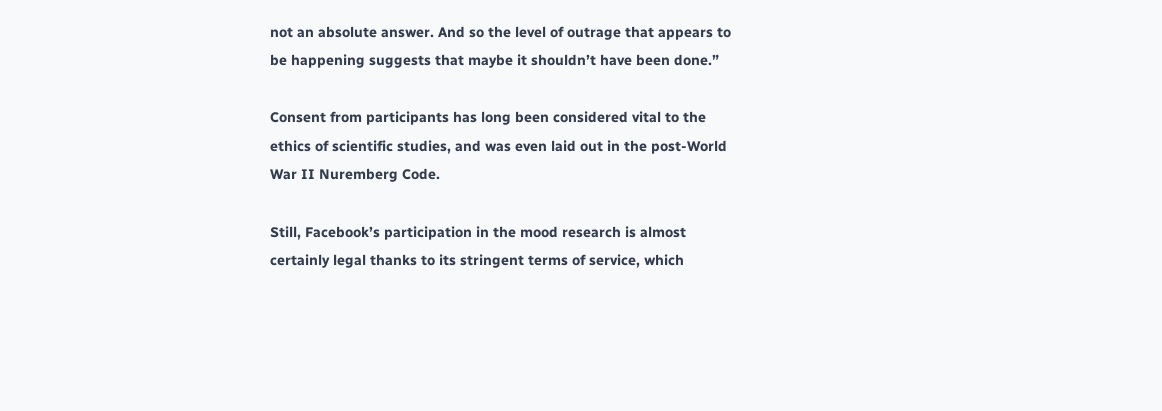not an absolute answer. And so the level of outrage that appears to be happening suggests that maybe it shouldn’t have been done.”

Consent from participants has long been considered vital to the ethics of scientific studies, and was even laid out in the post-World War II Nuremberg Code.

Still, Facebook’s participation in the mood research is almost certainly legal thanks to its stringent terms of service, which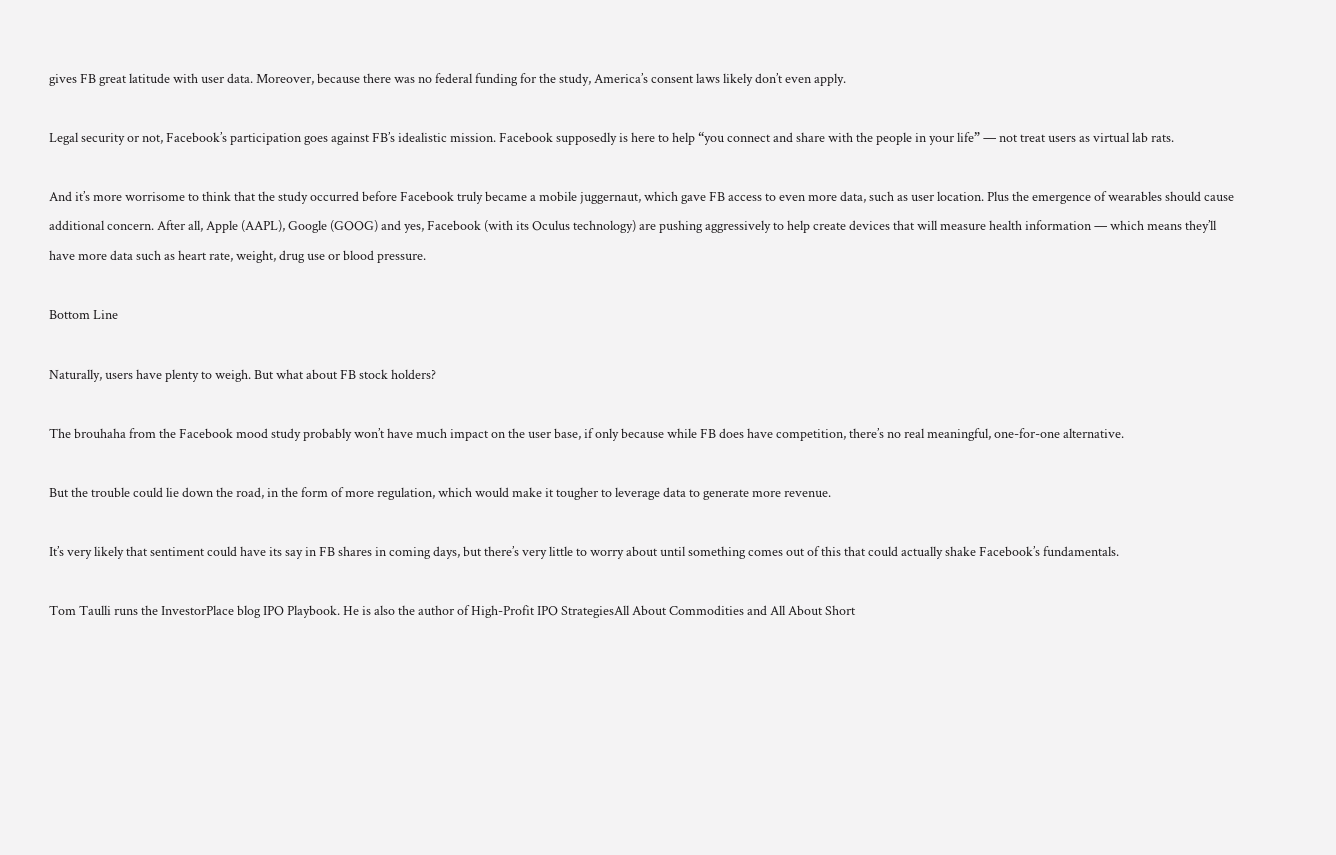gives FB great latitude with user data. Moreover, because there was no federal funding for the study, America’s consent laws likely don’t even apply.

Legal security or not, Facebook’s participation goes against FB’s idealistic mission. Facebook supposedly is here to help “you connect and share with the people in your life” — not treat users as virtual lab rats.

And it’s more worrisome to think that the study occurred before Facebook truly became a mobile juggernaut, which gave FB access to even more data, such as user location. Plus the emergence of wearables should cause additional concern. After all, Apple (AAPL), Google (GOOG) and yes, Facebook (with its Oculus technology) are pushing aggressively to help create devices that will measure health information — which means they’ll have more data such as heart rate, weight, drug use or blood pressure.

Bottom Line

Naturally, users have plenty to weigh. But what about FB stock holders?

The brouhaha from the Facebook mood study probably won’t have much impact on the user base, if only because while FB does have competition, there’s no real meaningful, one-for-one alternative.

But the trouble could lie down the road, in the form of more regulation, which would make it tougher to leverage data to generate more revenue.

It’s very likely that sentiment could have its say in FB shares in coming days, but there’s very little to worry about until something comes out of this that could actually shake Facebook’s fundamentals.

Tom Taulli runs the InvestorPlace blog IPO Playbook. He is also the author of High-Profit IPO StrategiesAll About Commodities and All About Short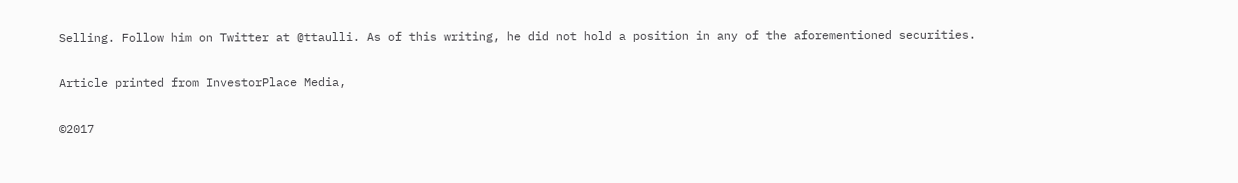Selling. Follow him on Twitter at @ttaulli. As of this writing, he did not hold a position in any of the aforementioned securities.

Article printed from InvestorPlace Media,

©2017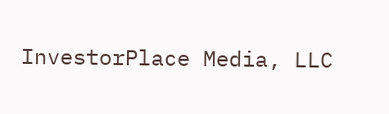InvestorPlace Media, LLC